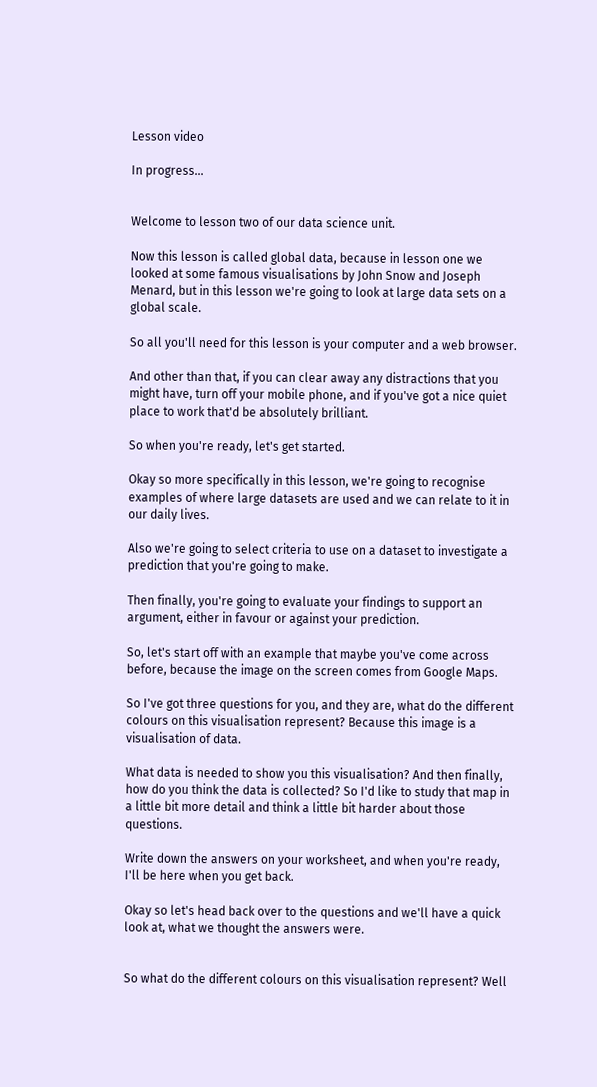Lesson video

In progress...


Welcome to lesson two of our data science unit.

Now this lesson is called global data, because in lesson one we looked at some famous visualisations by John Snow and Joseph Menard, but in this lesson we're going to look at large data sets on a global scale.

So all you'll need for this lesson is your computer and a web browser.

And other than that, if you can clear away any distractions that you might have, turn off your mobile phone, and if you've got a nice quiet place to work that'd be absolutely brilliant.

So when you're ready, let's get started.

Okay so more specifically in this lesson, we're going to recognise examples of where large datasets are used and we can relate to it in our daily lives.

Also we're going to select criteria to use on a dataset to investigate a prediction that you're going to make.

Then finally, you're going to evaluate your findings to support an argument, either in favour or against your prediction.

So, let's start off with an example that maybe you've come across before, because the image on the screen comes from Google Maps.

So I've got three questions for you, and they are, what do the different colours on this visualisation represent? Because this image is a visualisation of data.

What data is needed to show you this visualisation? And then finally, how do you think the data is collected? So I'd like to study that map in a little bit more detail and think a little bit harder about those questions.

Write down the answers on your worksheet, and when you're ready, I'll be here when you get back.

Okay so let's head back over to the questions and we'll have a quick look at, what we thought the answers were.


So what do the different colours on this visualisation represent? Well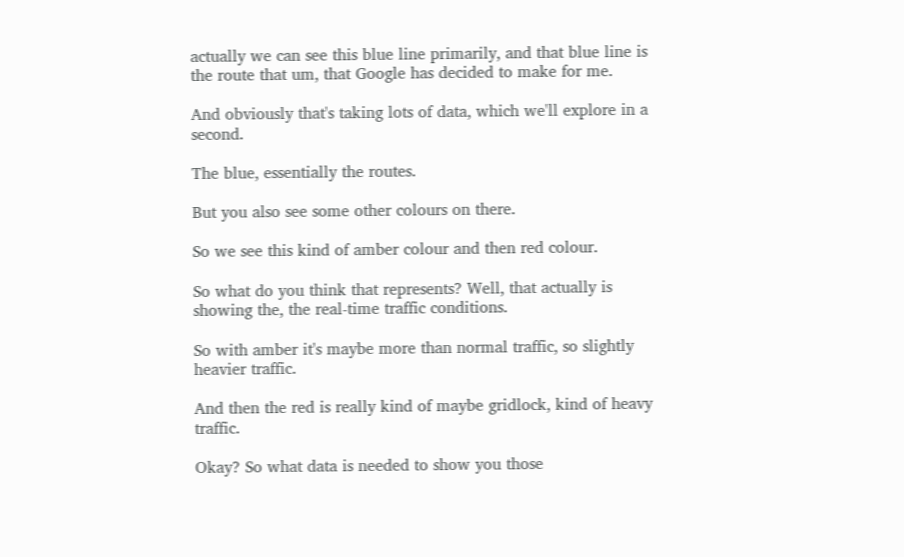actually we can see this blue line primarily, and that blue line is the route that um, that Google has decided to make for me.

And obviously that's taking lots of data, which we'll explore in a second.

The blue, essentially the routes.

But you also see some other colours on there.

So we see this kind of amber colour and then red colour.

So what do you think that represents? Well, that actually is showing the, the real-time traffic conditions.

So with amber it's maybe more than normal traffic, so slightly heavier traffic.

And then the red is really kind of maybe gridlock, kind of heavy traffic.

Okay? So what data is needed to show you those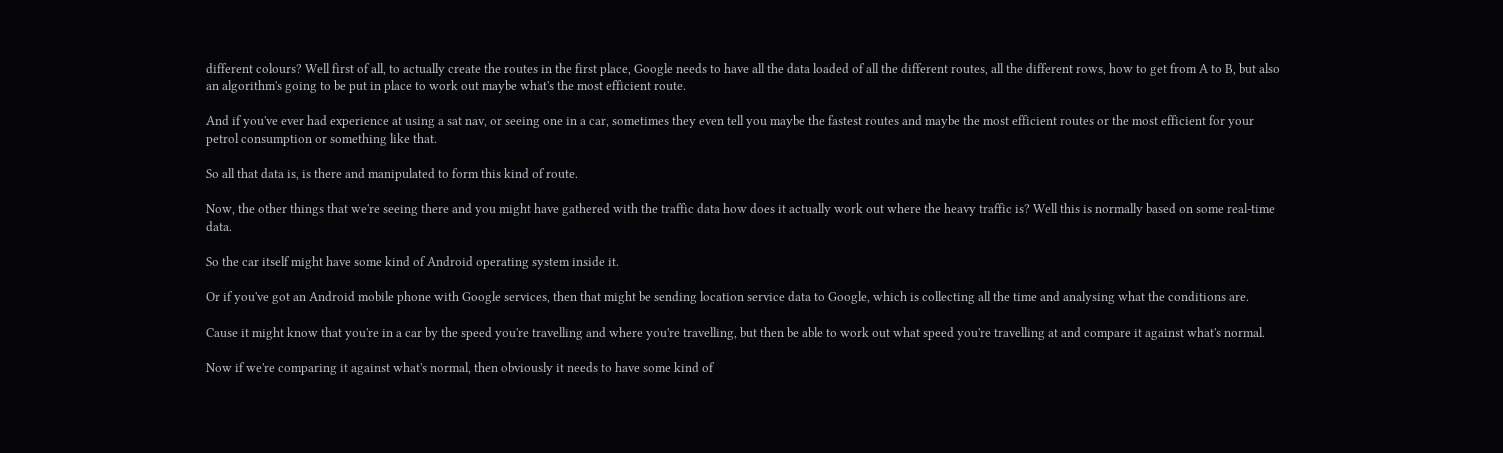different colours? Well first of all, to actually create the routes in the first place, Google needs to have all the data loaded of all the different routes, all the different rows, how to get from A to B, but also an algorithm's going to be put in place to work out maybe what's the most efficient route.

And if you've ever had experience at using a sat nav, or seeing one in a car, sometimes they even tell you maybe the fastest routes and maybe the most efficient routes or the most efficient for your petrol consumption or something like that.

So all that data is, is there and manipulated to form this kind of route.

Now, the other things that we're seeing there and you might have gathered with the traffic data how does it actually work out where the heavy traffic is? Well this is normally based on some real-time data.

So the car itself might have some kind of Android operating system inside it.

Or if you've got an Android mobile phone with Google services, then that might be sending location service data to Google, which is collecting all the time and analysing what the conditions are.

Cause it might know that you're in a car by the speed you're travelling and where you're travelling, but then be able to work out what speed you're travelling at and compare it against what's normal.

Now if we're comparing it against what's normal, then obviously it needs to have some kind of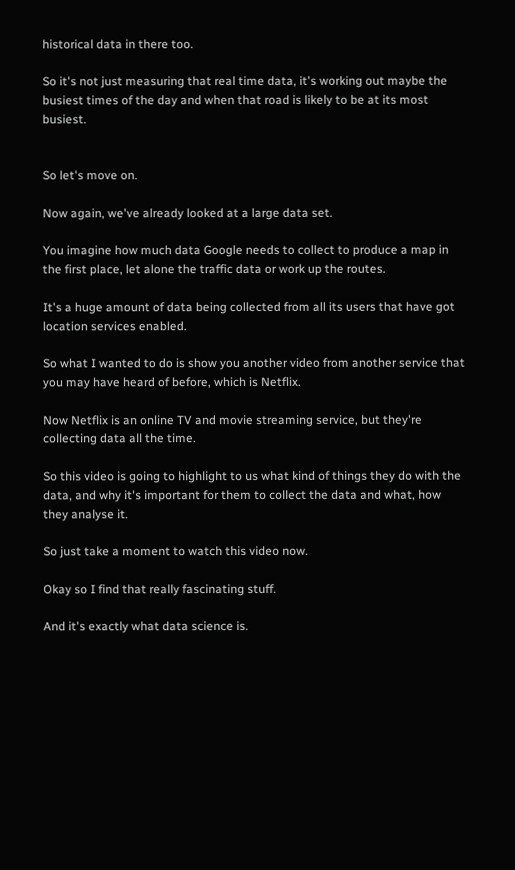historical data in there too.

So it's not just measuring that real time data, it's working out maybe the busiest times of the day and when that road is likely to be at its most busiest.


So let's move on.

Now again, we've already looked at a large data set.

You imagine how much data Google needs to collect to produce a map in the first place, let alone the traffic data or work up the routes.

It's a huge amount of data being collected from all its users that have got location services enabled.

So what I wanted to do is show you another video from another service that you may have heard of before, which is Netflix.

Now Netflix is an online TV and movie streaming service, but they're collecting data all the time.

So this video is going to highlight to us what kind of things they do with the data, and why it's important for them to collect the data and what, how they analyse it.

So just take a moment to watch this video now.

Okay so I find that really fascinating stuff.

And it's exactly what data science is.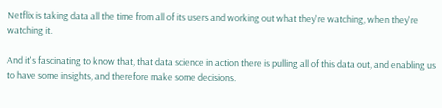Netflix is taking data all the time from all of its users and working out what they're watching, when they're watching it.

And it's fascinating to know that, that data science in action there is pulling all of this data out, and enabling us to have some insights, and therefore make some decisions.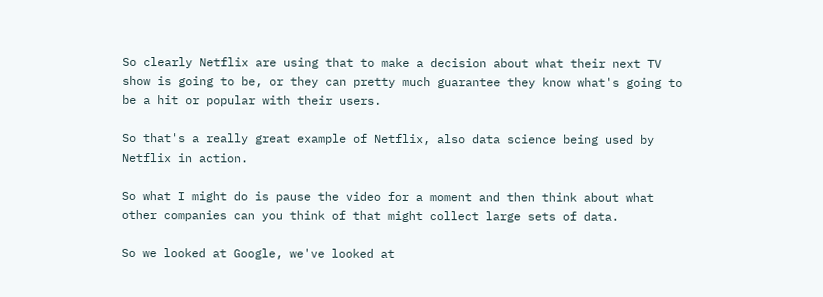So clearly Netflix are using that to make a decision about what their next TV show is going to be, or they can pretty much guarantee they know what's going to be a hit or popular with their users.

So that's a really great example of Netflix, also data science being used by Netflix in action.

So what I might do is pause the video for a moment and then think about what other companies can you think of that might collect large sets of data.

So we looked at Google, we've looked at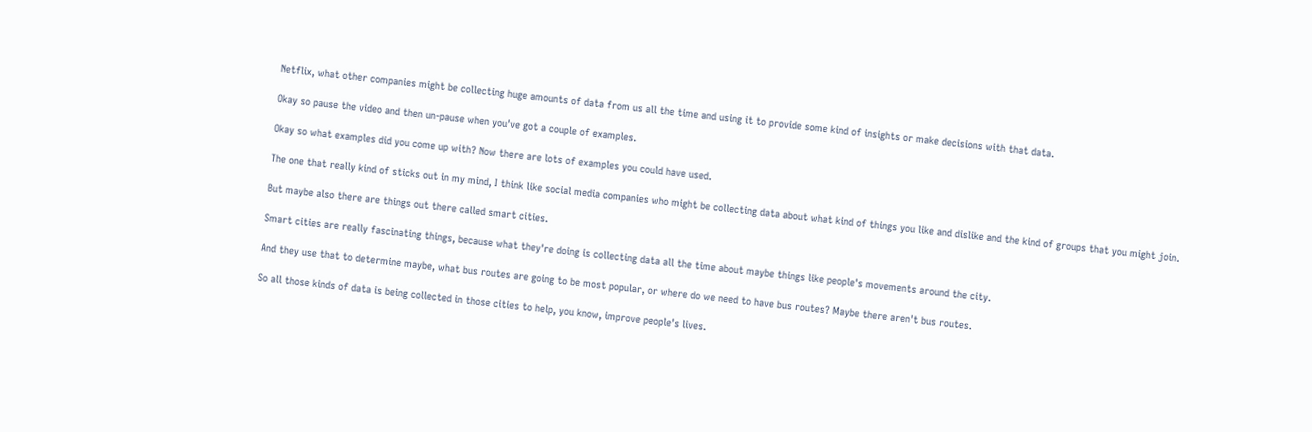Netflix, what other companies might be collecting huge amounts of data from us all the time and using it to provide some kind of insights or make decisions with that data.

Okay so pause the video and then un-pause when you've got a couple of examples.

Okay so what examples did you come up with? Now there are lots of examples you could have used.

The one that really kind of sticks out in my mind, I think like social media companies who might be collecting data about what kind of things you like and dislike and the kind of groups that you might join.

But maybe also there are things out there called smart cities.

Smart cities are really fascinating things, because what they're doing is collecting data all the time about maybe things like people's movements around the city.

And they use that to determine maybe, what bus routes are going to be most popular, or where do we need to have bus routes? Maybe there aren't bus routes.

So all those kinds of data is being collected in those cities to help, you know, improve people's lives.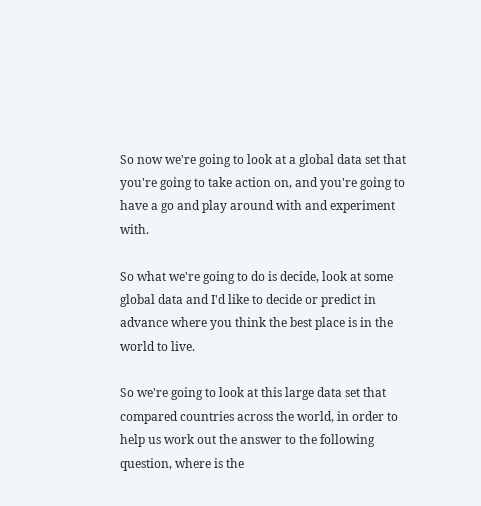So now we're going to look at a global data set that you're going to take action on, and you're going to have a go and play around with and experiment with.

So what we're going to do is decide, look at some global data and I'd like to decide or predict in advance where you think the best place is in the world to live.

So we're going to look at this large data set that compared countries across the world, in order to help us work out the answer to the following question, where is the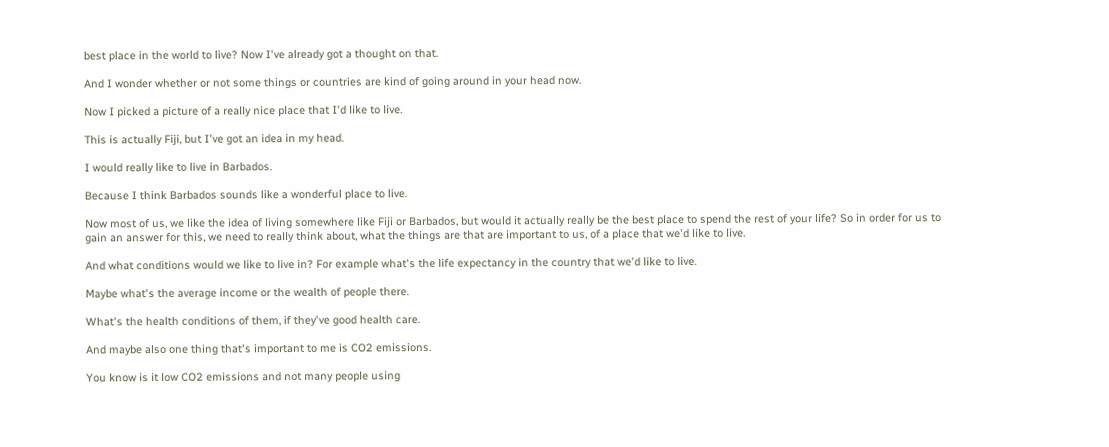best place in the world to live? Now I've already got a thought on that.

And I wonder whether or not some things or countries are kind of going around in your head now.

Now I picked a picture of a really nice place that I'd like to live.

This is actually Fiji, but I've got an idea in my head.

I would really like to live in Barbados.

Because I think Barbados sounds like a wonderful place to live.

Now most of us, we like the idea of living somewhere like Fiji or Barbados, but would it actually really be the best place to spend the rest of your life? So in order for us to gain an answer for this, we need to really think about, what the things are that are important to us, of a place that we'd like to live.

And what conditions would we like to live in? For example what's the life expectancy in the country that we'd like to live.

Maybe what's the average income or the wealth of people there.

What's the health conditions of them, if they've good health care.

And maybe also one thing that's important to me is CO2 emissions.

You know is it low CO2 emissions and not many people using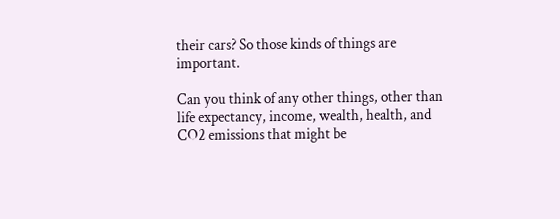their cars? So those kinds of things are important.

Can you think of any other things, other than life expectancy, income, wealth, health, and CO2 emissions that might be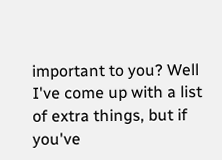important to you? Well I've come up with a list of extra things, but if you've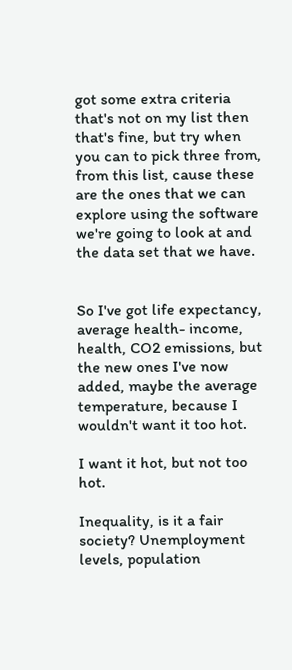got some extra criteria that's not on my list then that's fine, but try when you can to pick three from, from this list, cause these are the ones that we can explore using the software we're going to look at and the data set that we have.


So I've got life expectancy, average health- income, health, CO2 emissions, but the new ones I've now added, maybe the average temperature, because I wouldn't want it too hot.

I want it hot, but not too hot.

Inequality, is it a fair society? Unemployment levels, population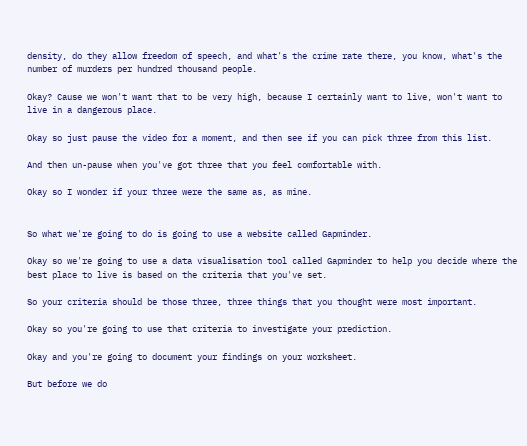density, do they allow freedom of speech, and what's the crime rate there, you know, what's the number of murders per hundred thousand people.

Okay? Cause we won't want that to be very high, because I certainly want to live, won't want to live in a dangerous place.

Okay so just pause the video for a moment, and then see if you can pick three from this list.

And then un-pause when you've got three that you feel comfortable with.

Okay so I wonder if your three were the same as, as mine.


So what we're going to do is going to use a website called Gapminder.

Okay so we're going to use a data visualisation tool called Gapminder to help you decide where the best place to live is based on the criteria that you've set.

So your criteria should be those three, three things that you thought were most important.

Okay so you're going to use that criteria to investigate your prediction.

Okay and you're going to document your findings on your worksheet.

But before we do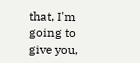that, I'm going to give you,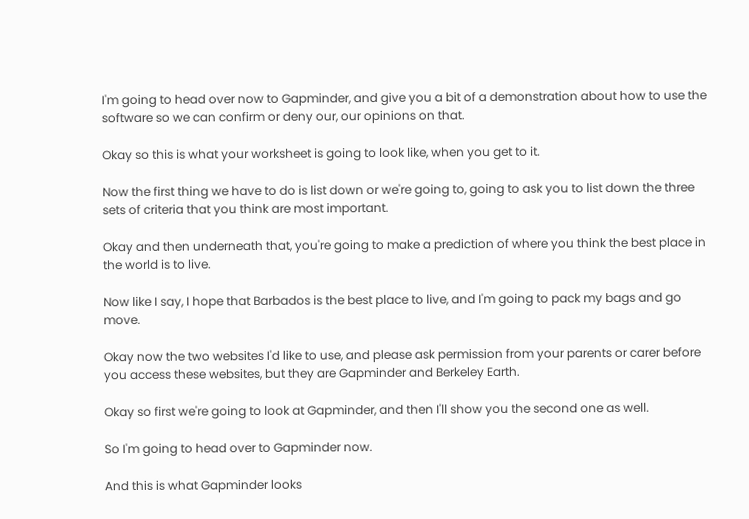I'm going to head over now to Gapminder, and give you a bit of a demonstration about how to use the software so we can confirm or deny our, our opinions on that.

Okay so this is what your worksheet is going to look like, when you get to it.

Now the first thing we have to do is list down or we're going to, going to ask you to list down the three sets of criteria that you think are most important.

Okay and then underneath that, you're going to make a prediction of where you think the best place in the world is to live.

Now like I say, I hope that Barbados is the best place to live, and I'm going to pack my bags and go move.

Okay now the two websites I'd like to use, and please ask permission from your parents or carer before you access these websites, but they are Gapminder and Berkeley Earth.

Okay so first we're going to look at Gapminder, and then I'll show you the second one as well.

So I'm going to head over to Gapminder now.

And this is what Gapminder looks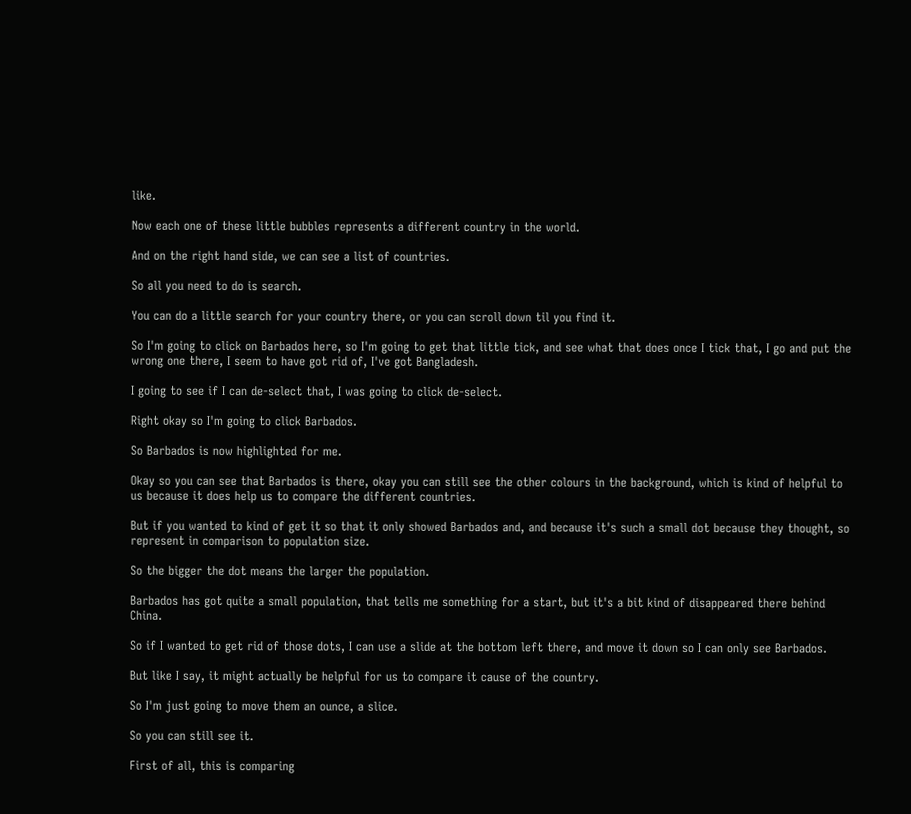like.

Now each one of these little bubbles represents a different country in the world.

And on the right hand side, we can see a list of countries.

So all you need to do is search.

You can do a little search for your country there, or you can scroll down til you find it.

So I'm going to click on Barbados here, so I'm going to get that little tick, and see what that does once I tick that, I go and put the wrong one there, I seem to have got rid of, I've got Bangladesh.

I going to see if I can de-select that, I was going to click de-select.

Right okay so I'm going to click Barbados.

So Barbados is now highlighted for me.

Okay so you can see that Barbados is there, okay you can still see the other colours in the background, which is kind of helpful to us because it does help us to compare the different countries.

But if you wanted to kind of get it so that it only showed Barbados and, and because it's such a small dot because they thought, so represent in comparison to population size.

So the bigger the dot means the larger the population.

Barbados has got quite a small population, that tells me something for a start, but it's a bit kind of disappeared there behind China.

So if I wanted to get rid of those dots, I can use a slide at the bottom left there, and move it down so I can only see Barbados.

But like I say, it might actually be helpful for us to compare it cause of the country.

So I'm just going to move them an ounce, a slice.

So you can still see it.

First of all, this is comparing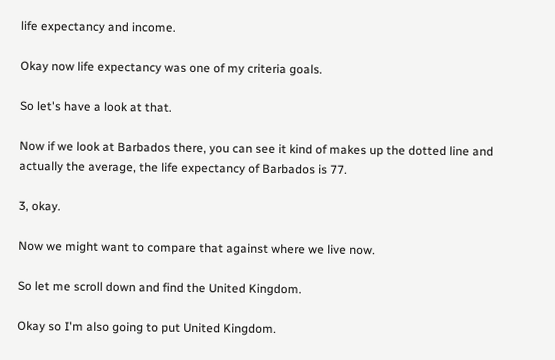life expectancy and income.

Okay now life expectancy was one of my criteria goals.

So let's have a look at that.

Now if we look at Barbados there, you can see it kind of makes up the dotted line and actually the average, the life expectancy of Barbados is 77.

3, okay.

Now we might want to compare that against where we live now.

So let me scroll down and find the United Kingdom.

Okay so I'm also going to put United Kingdom.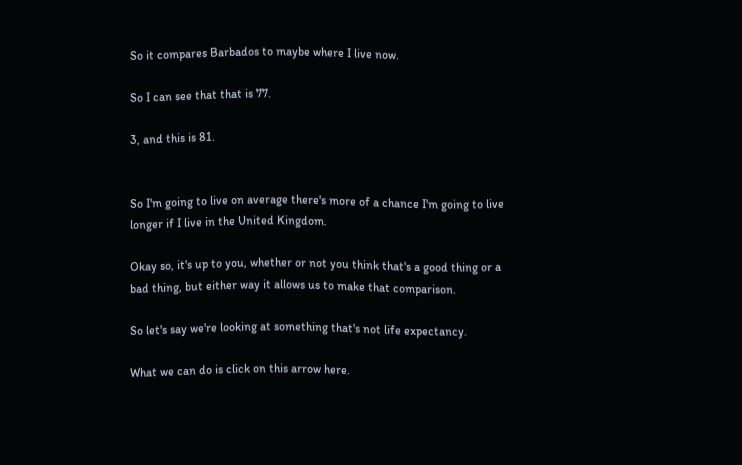So it compares Barbados to maybe where I live now.

So I can see that that is 77.

3, and this is 81.


So I'm going to live on average there's more of a chance I'm going to live longer if I live in the United Kingdom.

Okay so, it's up to you, whether or not you think that's a good thing or a bad thing, but either way it allows us to make that comparison.

So let's say we're looking at something that's not life expectancy.

What we can do is click on this arrow here.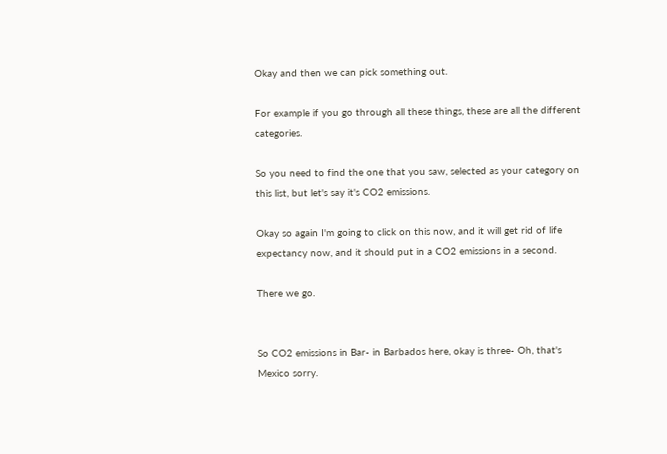Okay and then we can pick something out.

For example if you go through all these things, these are all the different categories.

So you need to find the one that you saw, selected as your category on this list, but let's say it's CO2 emissions.

Okay so again I'm going to click on this now, and it will get rid of life expectancy now, and it should put in a CO2 emissions in a second.

There we go.


So CO2 emissions in Bar- in Barbados here, okay is three- Oh, that's Mexico sorry.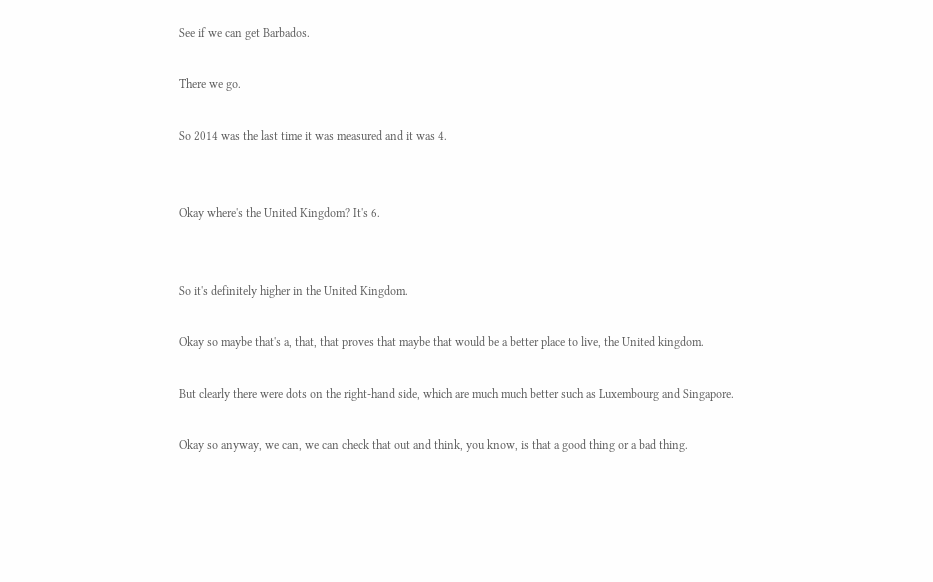See if we can get Barbados.

There we go.

So 2014 was the last time it was measured and it was 4.


Okay where's the United Kingdom? It's 6.


So it's definitely higher in the United Kingdom.

Okay so maybe that's a, that, that proves that maybe that would be a better place to live, the United kingdom.

But clearly there were dots on the right-hand side, which are much much better such as Luxembourg and Singapore.

Okay so anyway, we can, we can check that out and think, you know, is that a good thing or a bad thing.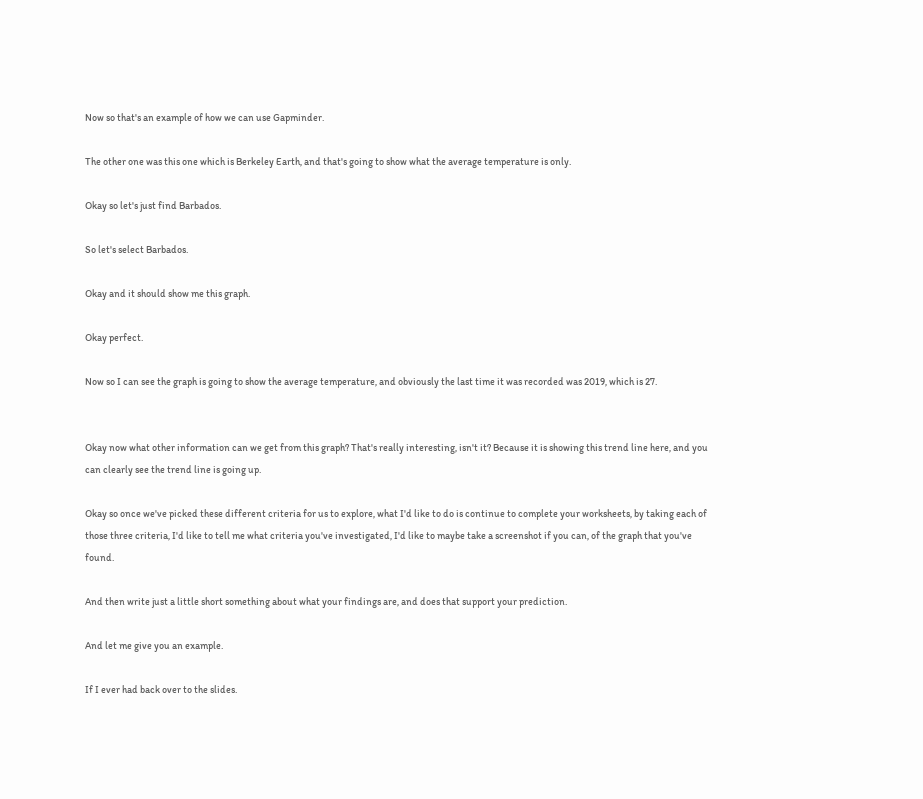Now so that's an example of how we can use Gapminder.

The other one was this one which is Berkeley Earth, and that's going to show what the average temperature is only.

Okay so let's just find Barbados.

So let's select Barbados.

Okay and it should show me this graph.

Okay perfect.

Now so I can see the graph is going to show the average temperature, and obviously the last time it was recorded was 2019, which is 27.


Okay now what other information can we get from this graph? That's really interesting, isn't it? Because it is showing this trend line here, and you can clearly see the trend line is going up.

Okay so once we've picked these different criteria for us to explore, what I'd like to do is continue to complete your worksheets, by taking each of those three criteria, I'd like to tell me what criteria you've investigated, I'd like to maybe take a screenshot if you can, of the graph that you've found.

And then write just a little short something about what your findings are, and does that support your prediction.

And let me give you an example.

If I ever had back over to the slides.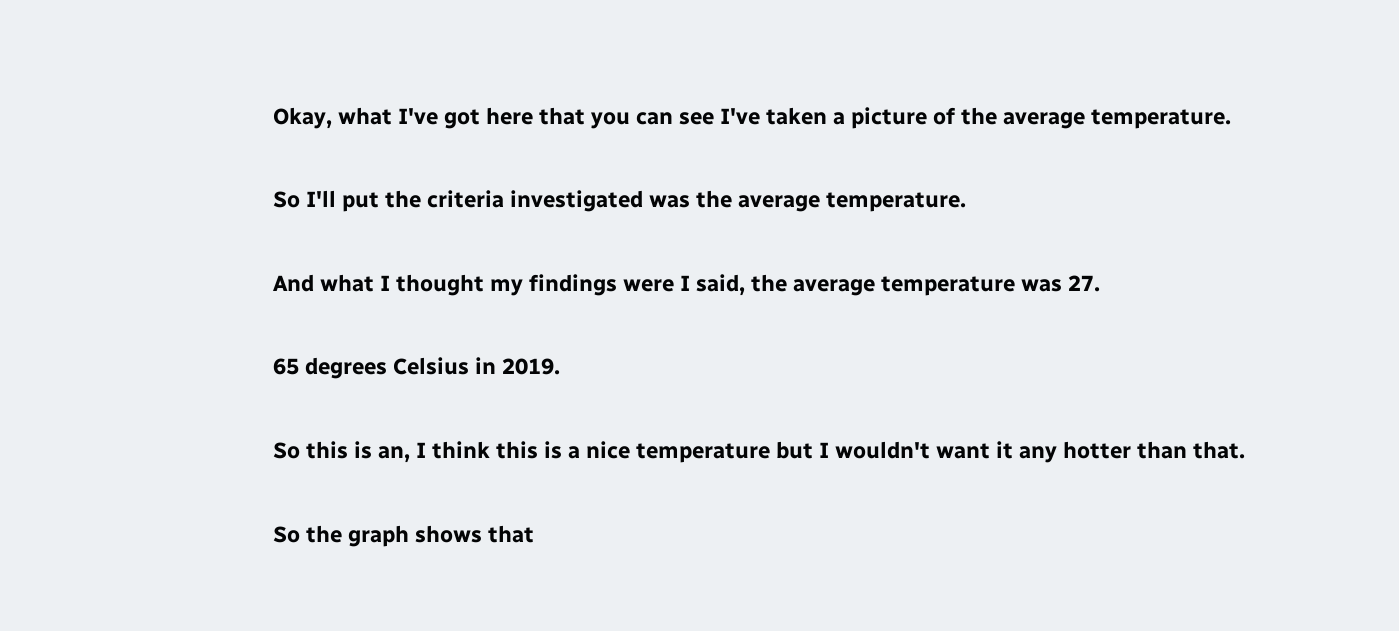Okay, what I've got here that you can see I've taken a picture of the average temperature.

So I'll put the criteria investigated was the average temperature.

And what I thought my findings were I said, the average temperature was 27.

65 degrees Celsius in 2019.

So this is an, I think this is a nice temperature but I wouldn't want it any hotter than that.

So the graph shows that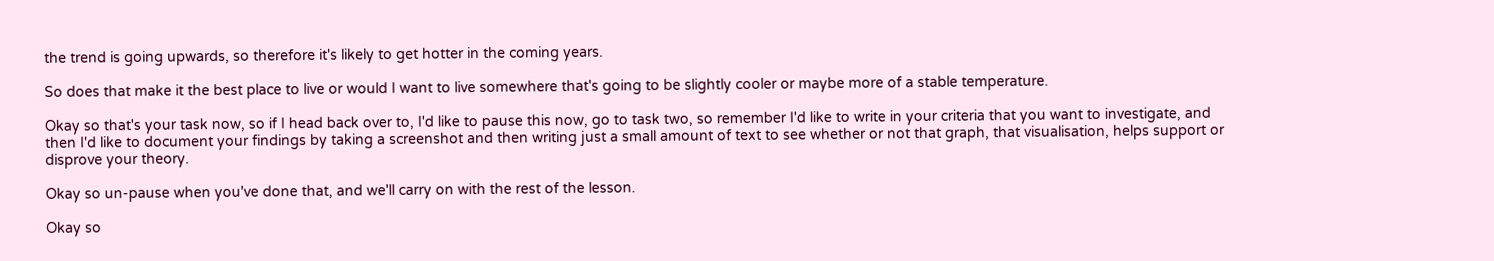the trend is going upwards, so therefore it's likely to get hotter in the coming years.

So does that make it the best place to live or would I want to live somewhere that's going to be slightly cooler or maybe more of a stable temperature.

Okay so that's your task now, so if I head back over to, I'd like to pause this now, go to task two, so remember I'd like to write in your criteria that you want to investigate, and then I'd like to document your findings by taking a screenshot and then writing just a small amount of text to see whether or not that graph, that visualisation, helps support or disprove your theory.

Okay so un-pause when you've done that, and we'll carry on with the rest of the lesson.

Okay so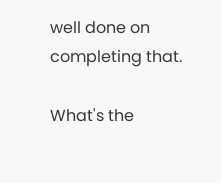well done on completing that.

What's the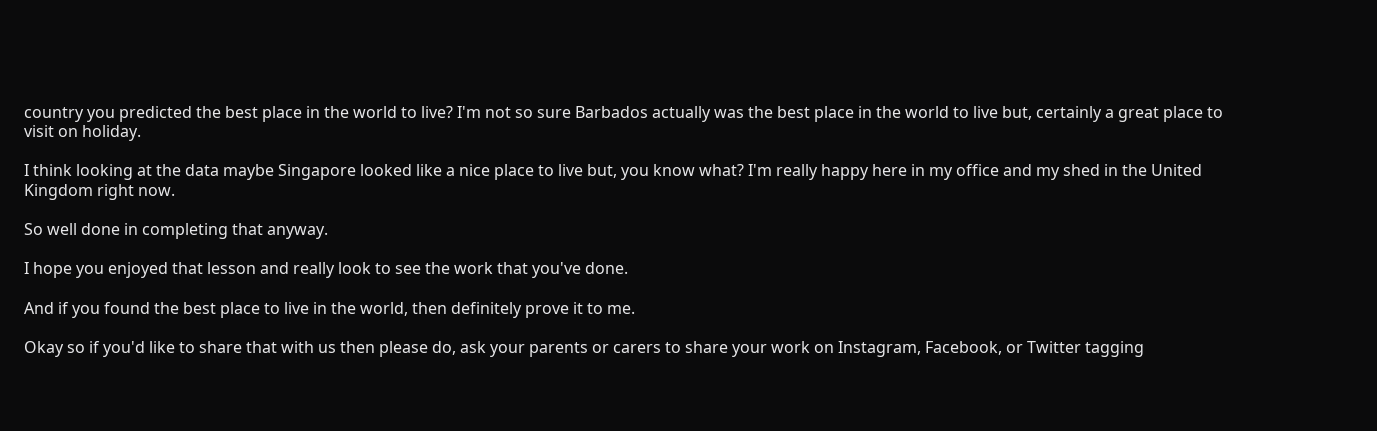country you predicted the best place in the world to live? I'm not so sure Barbados actually was the best place in the world to live but, certainly a great place to visit on holiday.

I think looking at the data maybe Singapore looked like a nice place to live but, you know what? I'm really happy here in my office and my shed in the United Kingdom right now.

So well done in completing that anyway.

I hope you enjoyed that lesson and really look to see the work that you've done.

And if you found the best place to live in the world, then definitely prove it to me.

Okay so if you'd like to share that with us then please do, ask your parents or carers to share your work on Instagram, Facebook, or Twitter tagging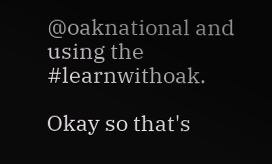@oaknational and using the #learnwithoak.

Okay so that's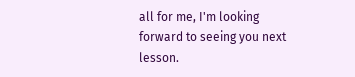all for me, I'm looking forward to seeing you next lesson.